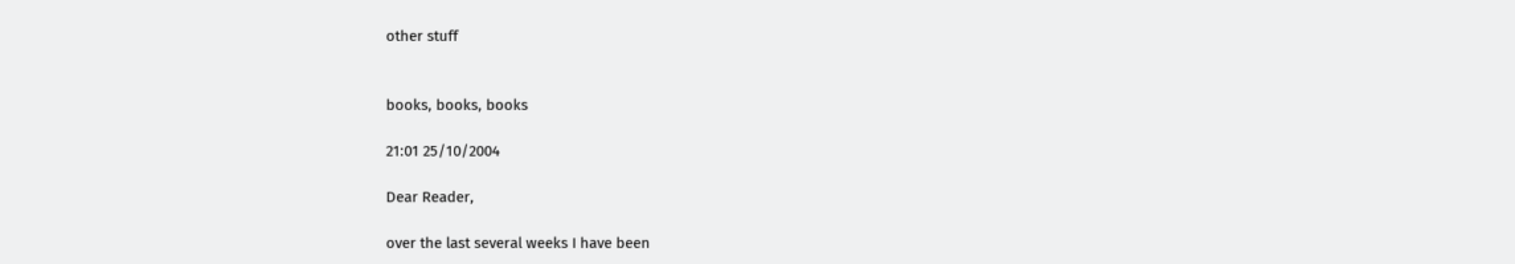other stuff


books, books, books

21:01 25/10/2004

Dear Reader,

over the last several weeks I have been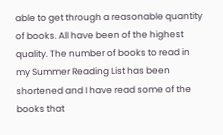able to get through a reasonable quantity of books. All have been of the highest quality. The number of books to read in my Summer Reading List has been shortened and I have read some of the books that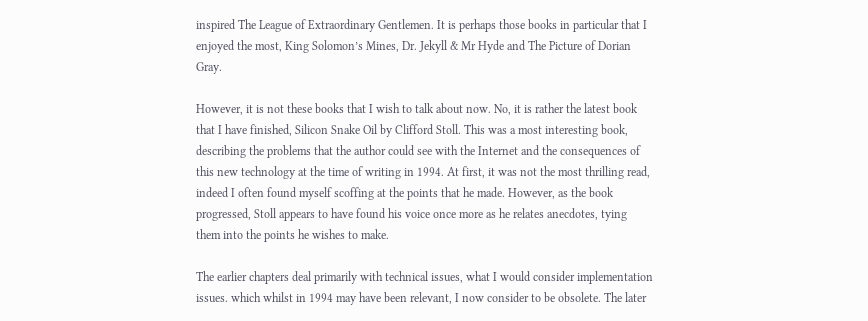inspired The League of Extraordinary Gentlemen. It is perhaps those books in particular that I enjoyed the most, King Solomon’s Mines, Dr. Jekyll & Mr Hyde and The Picture of Dorian Gray.

However, it is not these books that I wish to talk about now. No, it is rather the latest book that I have finished, Silicon Snake Oil by Clifford Stoll. This was a most interesting book, describing the problems that the author could see with the Internet and the consequences of this new technology at the time of writing in 1994. At first, it was not the most thrilling read, indeed I often found myself scoffing at the points that he made. However, as the book progressed, Stoll appears to have found his voice once more as he relates anecdotes, tying them into the points he wishes to make.

The earlier chapters deal primarily with technical issues, what I would consider implementation issues. which whilst in 1994 may have been relevant, I now consider to be obsolete. The later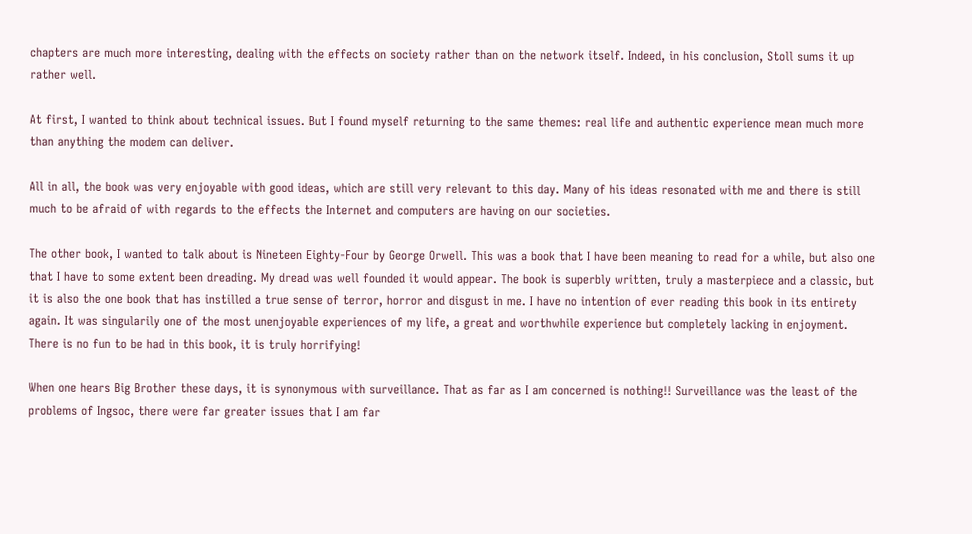chapters are much more interesting, dealing with the effects on society rather than on the network itself. Indeed, in his conclusion, Stoll sums it up rather well.

At first, I wanted to think about technical issues. But I found myself returning to the same themes: real life and authentic experience mean much more than anything the modem can deliver.

All in all, the book was very enjoyable with good ideas, which are still very relevant to this day. Many of his ideas resonated with me and there is still much to be afraid of with regards to the effects the Internet and computers are having on our societies.

The other book, I wanted to talk about is Nineteen Eighty-Four by George Orwell. This was a book that I have been meaning to read for a while, but also one that I have to some extent been dreading. My dread was well founded it would appear. The book is superbly written, truly a masterpiece and a classic, but it is also the one book that has instilled a true sense of terror, horror and disgust in me. I have no intention of ever reading this book in its entirety again. It was singularily one of the most unenjoyable experiences of my life, a great and worthwhile experience but completely lacking in enjoyment. There is no fun to be had in this book, it is truly horrifying!

When one hears Big Brother these days, it is synonymous with surveillance. That as far as I am concerned is nothing!! Surveillance was the least of the problems of Ingsoc, there were far greater issues that I am far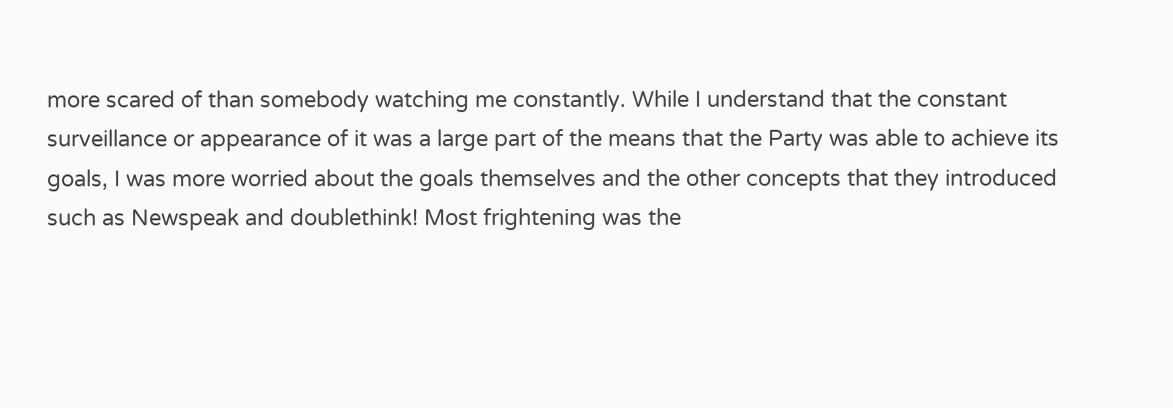more scared of than somebody watching me constantly. While I understand that the constant surveillance or appearance of it was a large part of the means that the Party was able to achieve its goals, I was more worried about the goals themselves and the other concepts that they introduced such as Newspeak and doublethink! Most frightening was the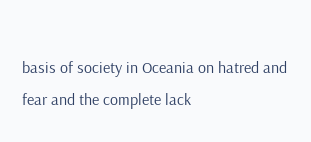basis of society in Oceania on hatred and fear and the complete lack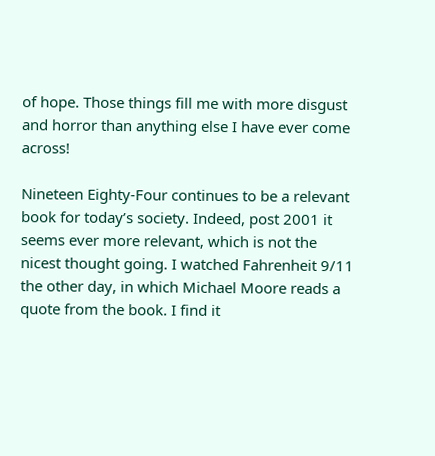of hope. Those things fill me with more disgust and horror than anything else I have ever come across!

Nineteen Eighty-Four continues to be a relevant book for today’s society. Indeed, post 2001 it seems ever more relevant, which is not the nicest thought going. I watched Fahrenheit 9/11 the other day, in which Michael Moore reads a quote from the book. I find it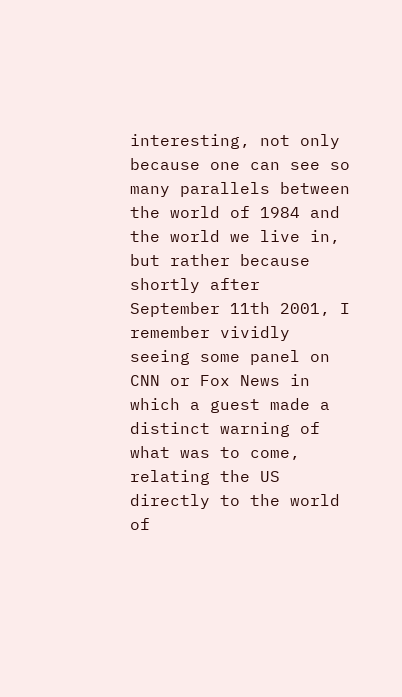interesting, not only because one can see so many parallels between the world of 1984 and the world we live in, but rather because shortly after September 11th 2001, I remember vividly seeing some panel on CNN or Fox News in which a guest made a distinct warning of what was to come, relating the US directly to the world of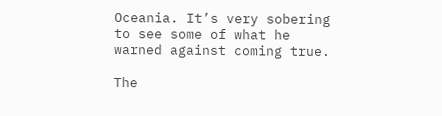Oceania. It’s very sobering to see some of what he warned against coming true.

The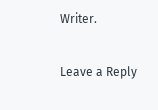Writer.

Leave a Reply